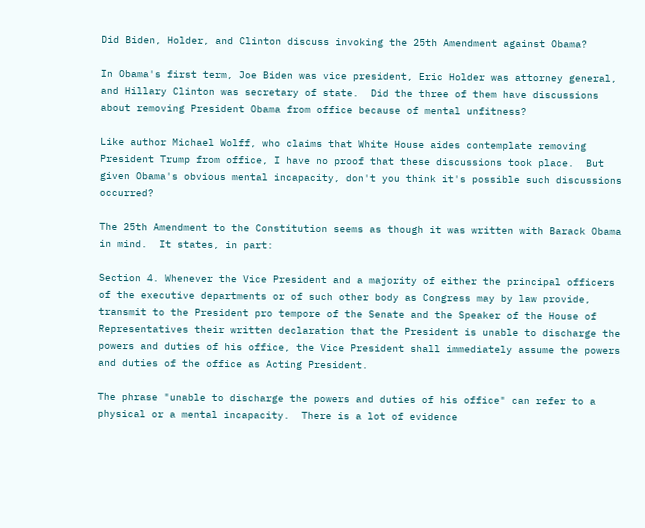Did Biden, Holder, and Clinton discuss invoking the 25th Amendment against Obama?

In Obama's first term, Joe Biden was vice president, Eric Holder was attorney general, and Hillary Clinton was secretary of state.  Did the three of them have discussions about removing President Obama from office because of mental unfitness?

Like author Michael Wolff, who claims that White House aides contemplate removing President Trump from office, I have no proof that these discussions took place.  But given Obama's obvious mental incapacity, don't you think it's possible such discussions occurred?

The 25th Amendment to the Constitution seems as though it was written with Barack Obama in mind.  It states, in part:

Section 4. Whenever the Vice President and a majority of either the principal officers of the executive departments or of such other body as Congress may by law provide, transmit to the President pro tempore of the Senate and the Speaker of the House of Representatives their written declaration that the President is unable to discharge the powers and duties of his office, the Vice President shall immediately assume the powers and duties of the office as Acting President.

The phrase "unable to discharge the powers and duties of his office" can refer to a physical or a mental incapacity.  There is a lot of evidence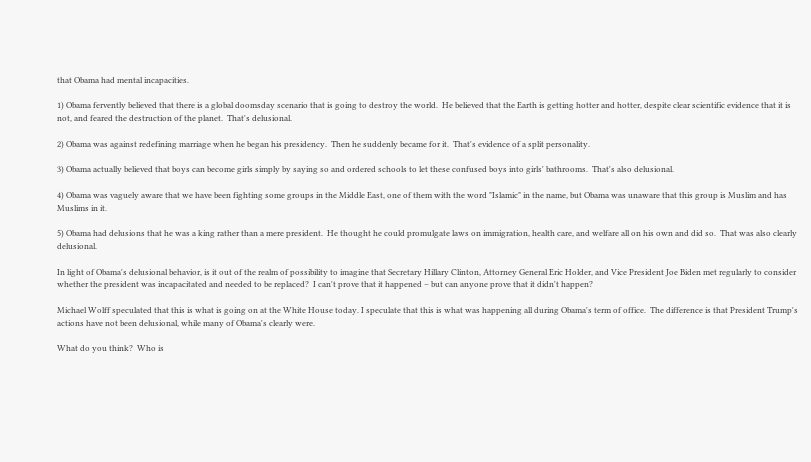that Obama had mental incapacities.

1) Obama fervently believed that there is a global doomsday scenario that is going to destroy the world.  He believed that the Earth is getting hotter and hotter, despite clear scientific evidence that it is not, and feared the destruction of the planet.  That's delusional.

2) Obama was against redefining marriage when he began his presidency.  Then he suddenly became for it.  That's evidence of a split personality.

3) Obama actually believed that boys can become girls simply by saying so and ordered schools to let these confused boys into girls' bathrooms.  That's also delusional.

4) Obama was vaguely aware that we have been fighting some groups in the Middle East, one of them with the word "Islamic" in the name, but Obama was unaware that this group is Muslim and has Muslims in it.

5) Obama had delusions that he was a king rather than a mere president.  He thought he could promulgate laws on immigration, health care, and welfare all on his own and did so.  That was also clearly delusional.

In light of Obama's delusional behavior, is it out of the realm of possibility to imagine that Secretary Hillary Clinton, Attorney General Eric Holder, and Vice President Joe Biden met regularly to consider whether the president was incapacitated and needed to be replaced?  I can't prove that it happened – but can anyone prove that it didn't happen?

Michael Wolff speculated that this is what is going on at the White House today. I speculate that this is what was happening all during Obama's term of office.  The difference is that President Trump's actions have not been delusional, while many of Obama's clearly were.

What do you think?  Who is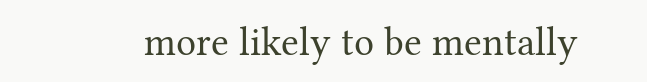more likely to be mentally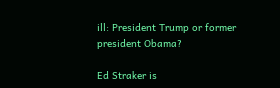ill: President Trump or former president Obama?

Ed Straker is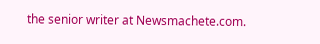the senior writer at Newsmachete.com.